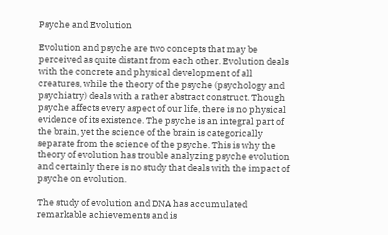Psyche and Evolution

Evolution and psyche are two concepts that may be perceived as quite distant from each other. Evolution deals with the concrete and physical development of all creatures, while the theory of the psyche (psychology and psychiatry) deals with a rather abstract construct. Though psyche affects every aspect of our life, there is no physical evidence of its existence. The psyche is an integral part of the brain, yet the science of the brain is categorically separate from the science of the psyche. This is why the theory of evolution has trouble analyzing psyche evolution and certainly there is no study that deals with the impact of psyche on evolution.

The study of evolution and DNA has accumulated remarkable achievements and is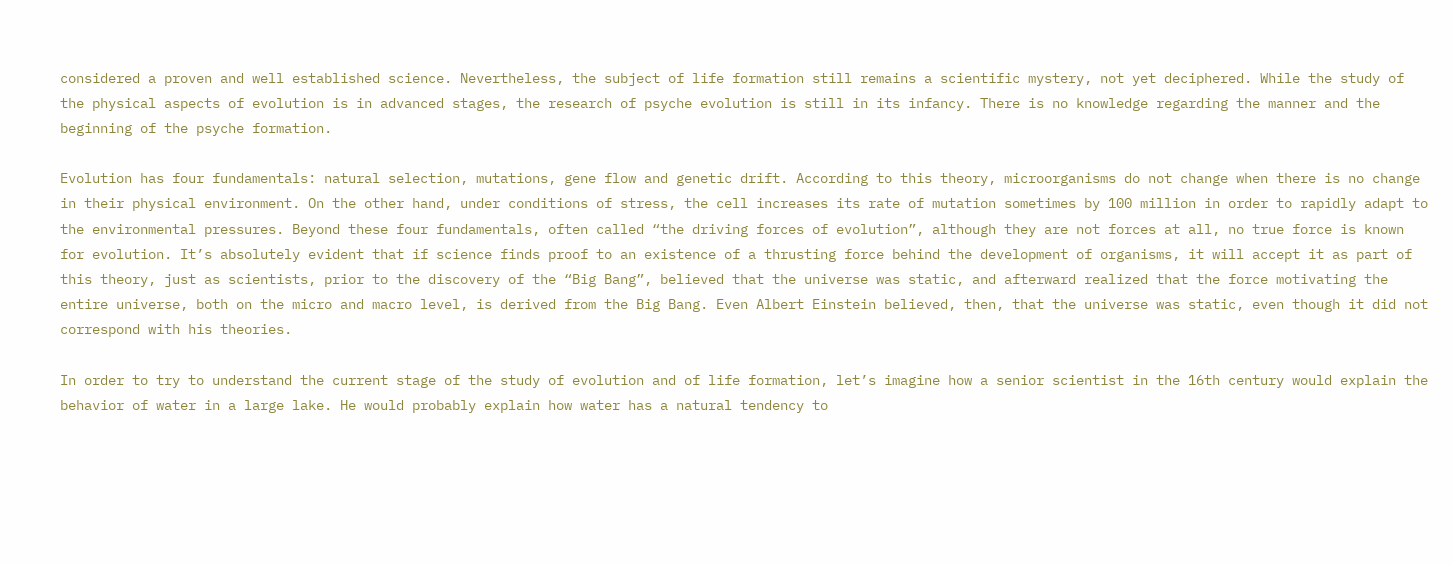considered a proven and well established science. Nevertheless, the subject of life formation still remains a scientific mystery, not yet deciphered. While the study of the physical aspects of evolution is in advanced stages, the research of psyche evolution is still in its infancy. There is no knowledge regarding the manner and the beginning of the psyche formation.

Evolution has four fundamentals: natural selection, mutations, gene flow and genetic drift. According to this theory, microorganisms do not change when there is no change in their physical environment. On the other hand, under conditions of stress, the cell increases its rate of mutation sometimes by 100 million in order to rapidly adapt to the environmental pressures. Beyond these four fundamentals, often called “the driving forces of evolution”, although they are not forces at all, no true force is known for evolution. It’s absolutely evident that if science finds proof to an existence of a thrusting force behind the development of organisms, it will accept it as part of this theory, just as scientists, prior to the discovery of the “Big Bang”, believed that the universe was static, and afterward realized that the force motivating the entire universe, both on the micro and macro level, is derived from the Big Bang. Even Albert Einstein believed, then, that the universe was static, even though it did not correspond with his theories.

In order to try to understand the current stage of the study of evolution and of life formation, let’s imagine how a senior scientist in the 16th century would explain the behavior of water in a large lake. He would probably explain how water has a natural tendency to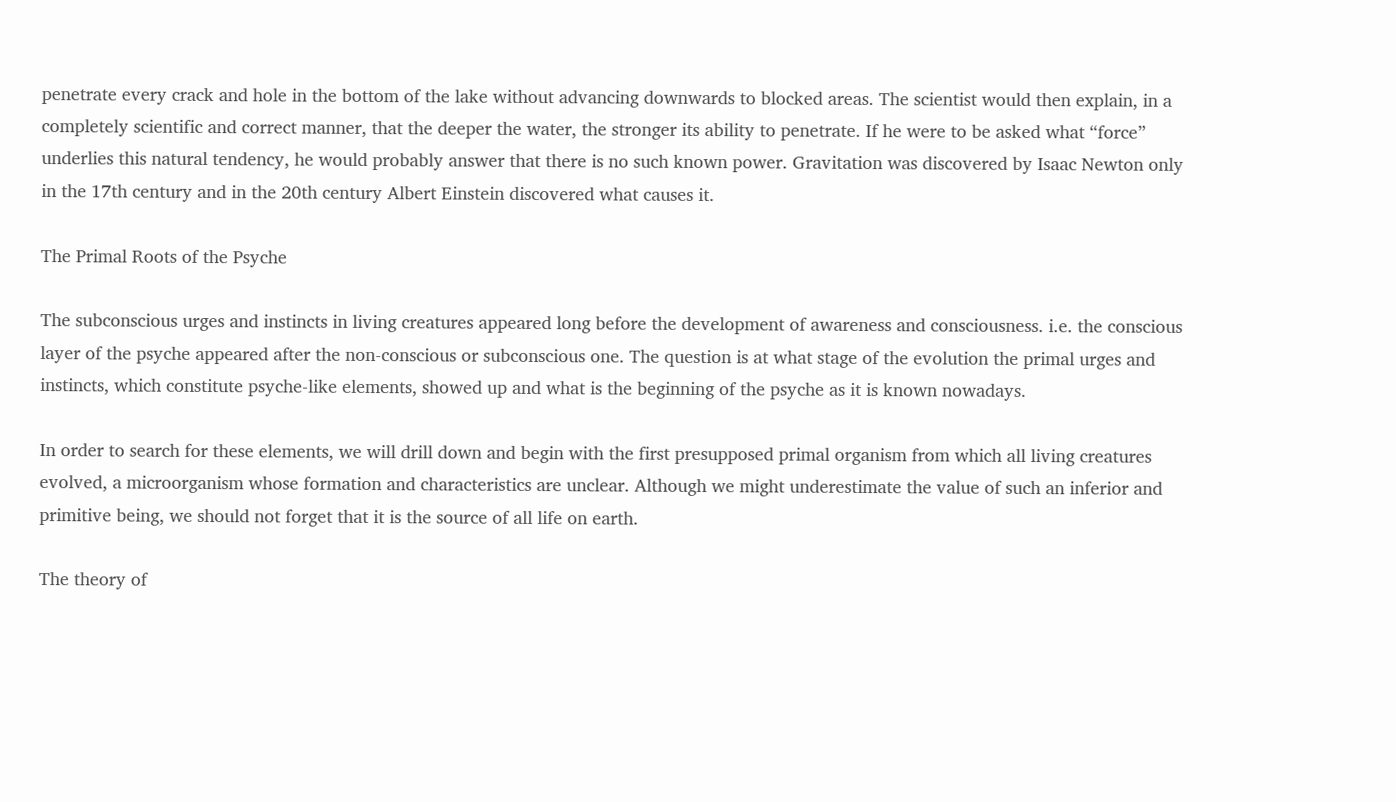penetrate every crack and hole in the bottom of the lake without advancing downwards to blocked areas. The scientist would then explain, in a completely scientific and correct manner, that the deeper the water, the stronger its ability to penetrate. If he were to be asked what “force” underlies this natural tendency, he would probably answer that there is no such known power. Gravitation was discovered by Isaac Newton only in the 17th century and in the 20th century Albert Einstein discovered what causes it.

The Primal Roots of the Psyche

The subconscious urges and instincts in living creatures appeared long before the development of awareness and consciousness. i.e. the conscious layer of the psyche appeared after the non-conscious or subconscious one. The question is at what stage of the evolution the primal urges and instincts, which constitute psyche-like elements, showed up and what is the beginning of the psyche as it is known nowadays.

In order to search for these elements, we will drill down and begin with the first presupposed primal organism from which all living creatures evolved, a microorganism whose formation and characteristics are unclear. Although we might underestimate the value of such an inferior and primitive being, we should not forget that it is the source of all life on earth.

The theory of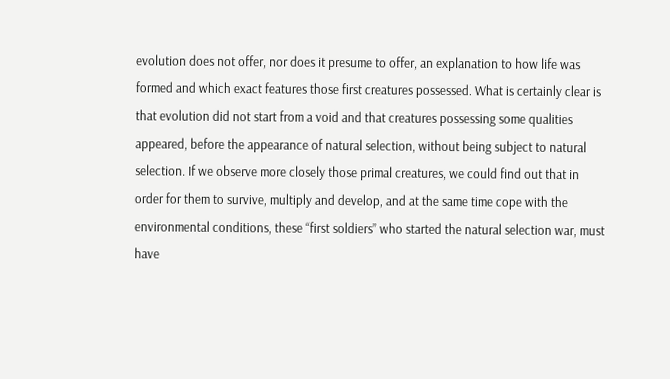evolution does not offer, nor does it presume to offer, an explanation to how life was formed and which exact features those first creatures possessed. What is certainly clear is that evolution did not start from a void and that creatures possessing some qualities appeared, before the appearance of natural selection, without being subject to natural selection. If we observe more closely those primal creatures, we could find out that in order for them to survive, multiply and develop, and at the same time cope with the environmental conditions, these “first soldiers” who started the natural selection war, must have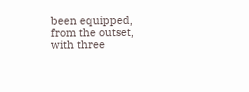been equipped, from the outset, with three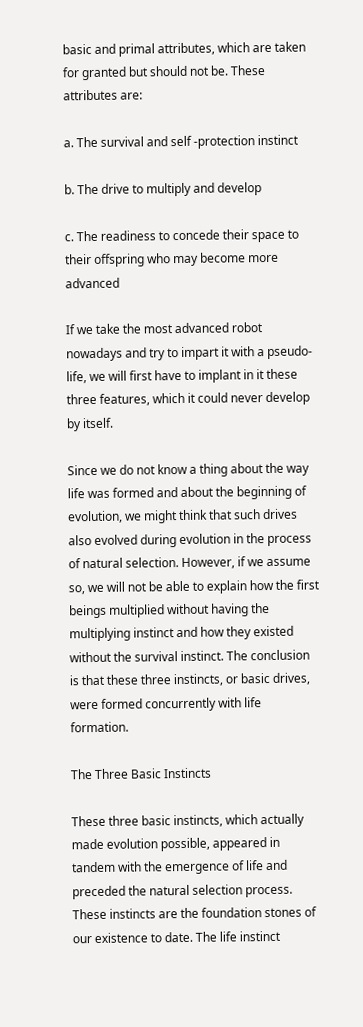basic and primal attributes, which are taken for granted but should not be. These attributes are:

a. The survival and self -protection instinct

b. The drive to multiply and develop

c. The readiness to concede their space to their offspring who may become more advanced

If we take the most advanced robot nowadays and try to impart it with a pseudo-life, we will first have to implant in it these three features, which it could never develop by itself.

Since we do not know a thing about the way life was formed and about the beginning of evolution, we might think that such drives also evolved during evolution in the process of natural selection. However, if we assume so, we will not be able to explain how the first beings multiplied without having the multiplying instinct and how they existed without the survival instinct. The conclusion is that these three instincts, or basic drives, were formed concurrently with life formation.

The Three Basic Instincts

These three basic instincts, which actually made evolution possible, appeared in tandem with the emergence of life and preceded the natural selection process. These instincts are the foundation stones of our existence to date. The life instinct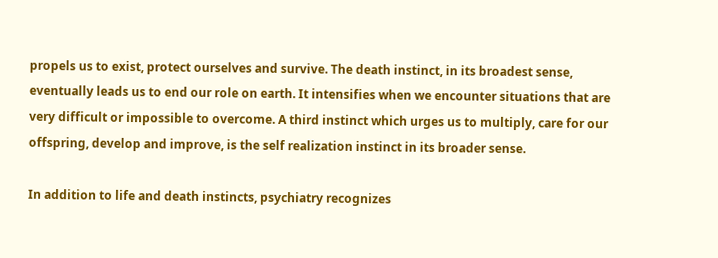propels us to exist, protect ourselves and survive. The death instinct, in its broadest sense, eventually leads us to end our role on earth. It intensifies when we encounter situations that are very difficult or impossible to overcome. A third instinct which urges us to multiply, care for our offspring, develop and improve, is the self realization instinct in its broader sense.

In addition to life and death instincts, psychiatry recognizes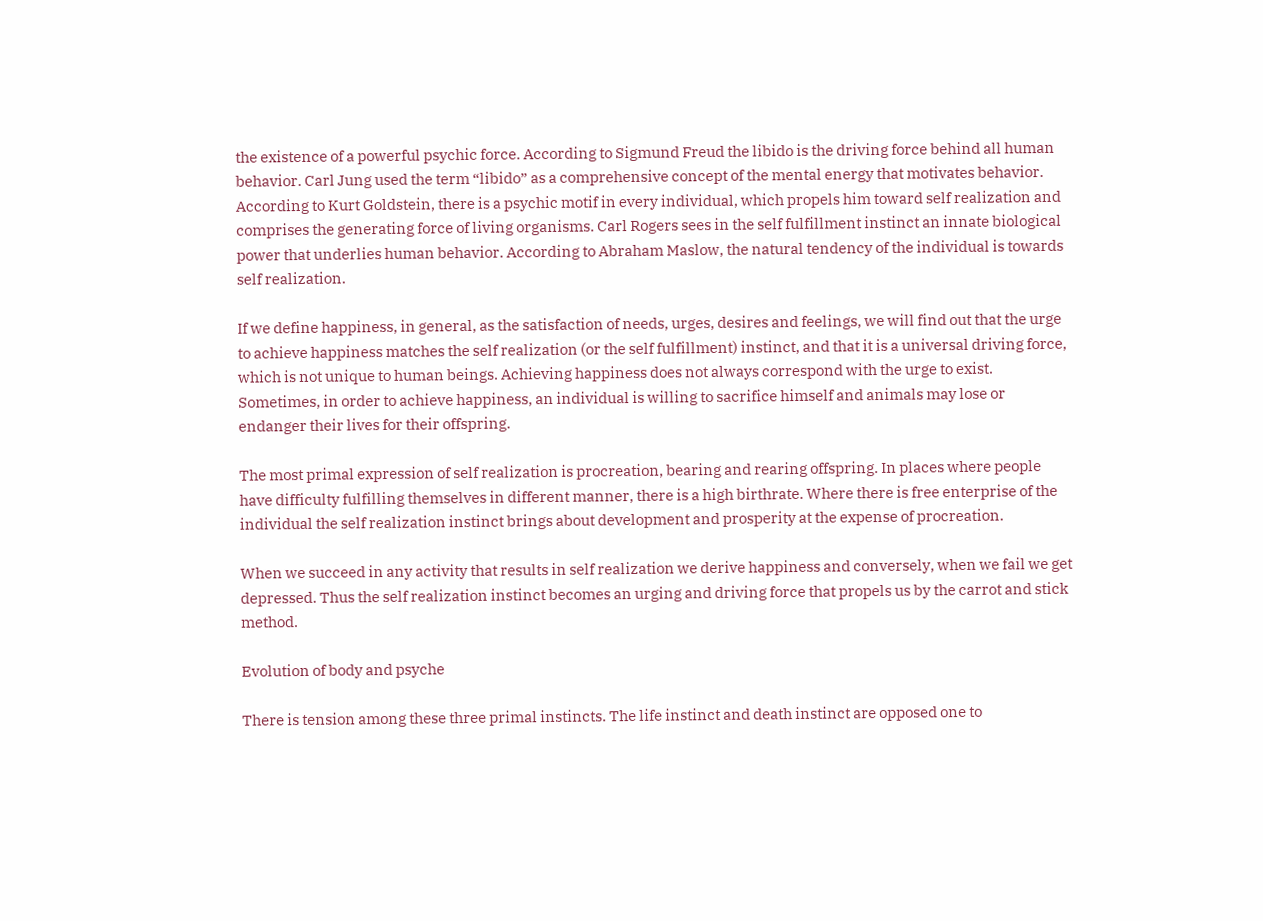the existence of a powerful psychic force. According to Sigmund Freud the libido is the driving force behind all human behavior. Carl Jung used the term “libido” as a comprehensive concept of the mental energy that motivates behavior. According to Kurt Goldstein, there is a psychic motif in every individual, which propels him toward self realization and comprises the generating force of living organisms. Carl Rogers sees in the self fulfillment instinct an innate biological power that underlies human behavior. According to Abraham Maslow, the natural tendency of the individual is towards self realization.

If we define happiness, in general, as the satisfaction of needs, urges, desires and feelings, we will find out that the urge to achieve happiness matches the self realization (or the self fulfillment) instinct, and that it is a universal driving force, which is not unique to human beings. Achieving happiness does not always correspond with the urge to exist. Sometimes, in order to achieve happiness, an individual is willing to sacrifice himself and animals may lose or endanger their lives for their offspring.

The most primal expression of self realization is procreation, bearing and rearing offspring. In places where people have difficulty fulfilling themselves in different manner, there is a high birthrate. Where there is free enterprise of the individual the self realization instinct brings about development and prosperity at the expense of procreation.

When we succeed in any activity that results in self realization we derive happiness and conversely, when we fail we get depressed. Thus the self realization instinct becomes an urging and driving force that propels us by the carrot and stick method.

Evolution of body and psyche

There is tension among these three primal instincts. The life instinct and death instinct are opposed one to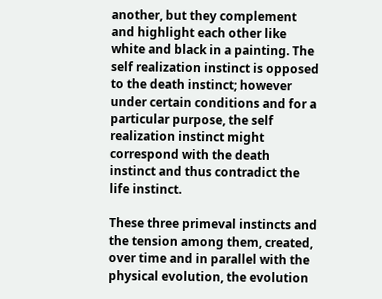another, but they complement and highlight each other like white and black in a painting. The self realization instinct is opposed to the death instinct; however under certain conditions and for a particular purpose, the self realization instinct might correspond with the death instinct and thus contradict the life instinct.

These three primeval instincts and the tension among them, created, over time and in parallel with the physical evolution, the evolution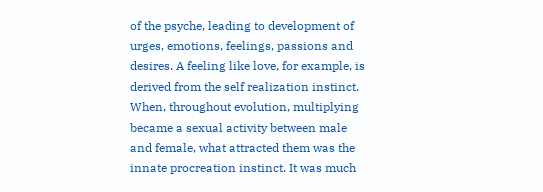of the psyche, leading to development of urges, emotions, feelings, passions and desires. A feeling like love, for example, is derived from the self realization instinct. When, throughout evolution, multiplying became a sexual activity between male and female, what attracted them was the innate procreation instinct. It was much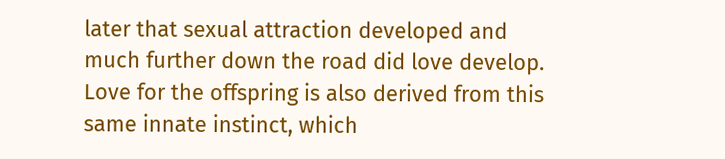later that sexual attraction developed and much further down the road did love develop. Love for the offspring is also derived from this same innate instinct, which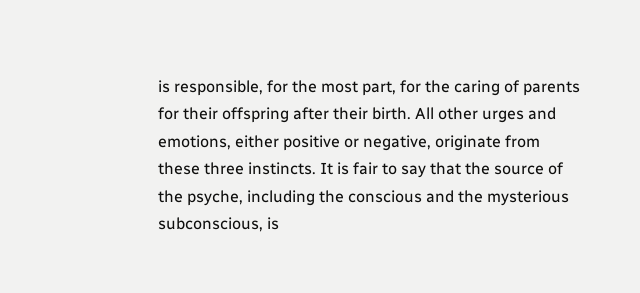is responsible, for the most part, for the caring of parents for their offspring after their birth. All other urges and emotions, either positive or negative, originate from these three instincts. It is fair to say that the source of the psyche, including the conscious and the mysterious subconscious, is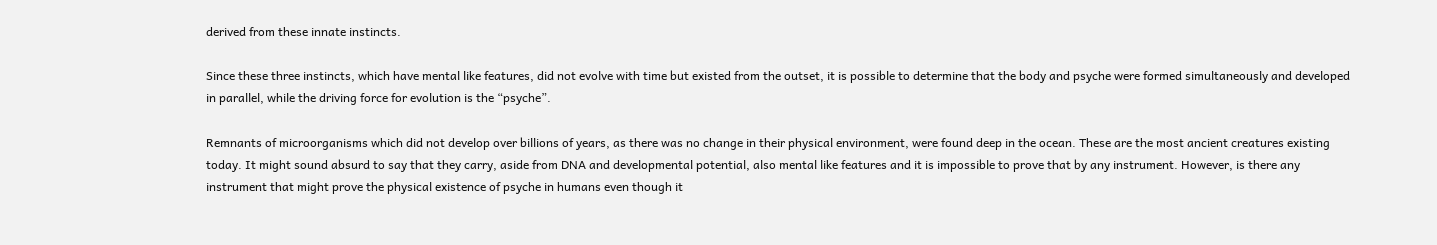derived from these innate instincts.

Since these three instincts, which have mental like features, did not evolve with time but existed from the outset, it is possible to determine that the body and psyche were formed simultaneously and developed in parallel, while the driving force for evolution is the “psyche”.

Remnants of microorganisms which did not develop over billions of years, as there was no change in their physical environment, were found deep in the ocean. These are the most ancient creatures existing today. It might sound absurd to say that they carry, aside from DNA and developmental potential, also mental like features and it is impossible to prove that by any instrument. However, is there any instrument that might prove the physical existence of psyche in humans even though it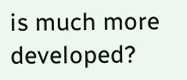is much more developed?